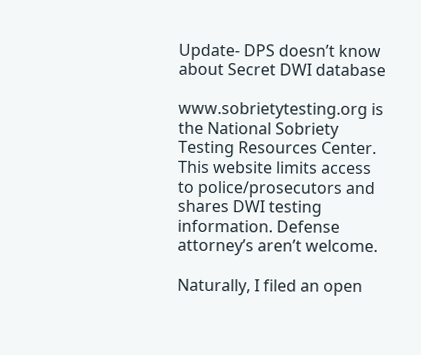Update- DPS doesn’t know about Secret DWI database

www.sobrietytesting.org is the National Sobriety Testing Resources Center. This website limits access to police/prosecutors and shares DWI testing information. Defense attorney’s aren’t welcome.

Naturally, I filed an open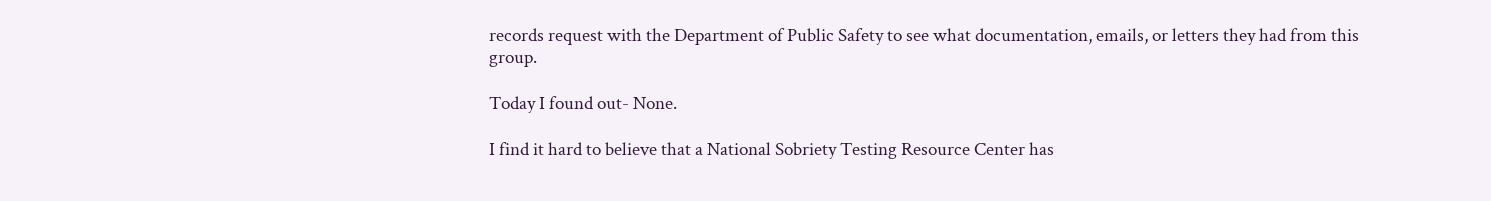records request with the Department of Public Safety to see what documentation, emails, or letters they had from this group.

Today I found out- None.

I find it hard to believe that a National Sobriety Testing Resource Center has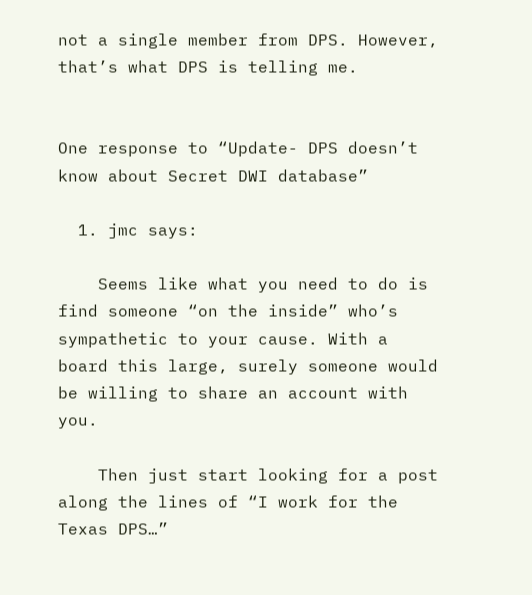not a single member from DPS. However, that’s what DPS is telling me.


One response to “Update- DPS doesn’t know about Secret DWI database”

  1. jmc says:

    Seems like what you need to do is find someone “on the inside” who’s sympathetic to your cause. With a board this large, surely someone would be willing to share an account with you.

    Then just start looking for a post along the lines of “I work for the Texas DPS…”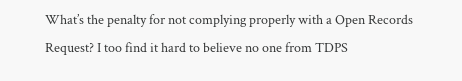What’s the penalty for not complying properly with a Open Records Request? I too find it hard to believe no one from TDPS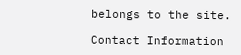belongs to the site.

Contact Information